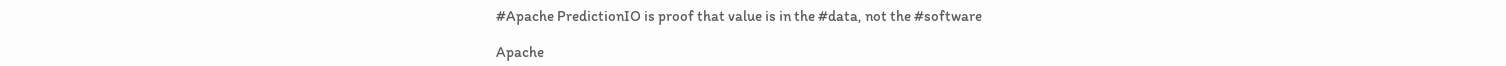#Apache PredictionIO is proof that value is in the #data, not the #software

Apache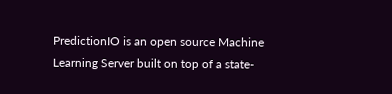PredictionIO is an open source Machine Learning Server built on top of a state-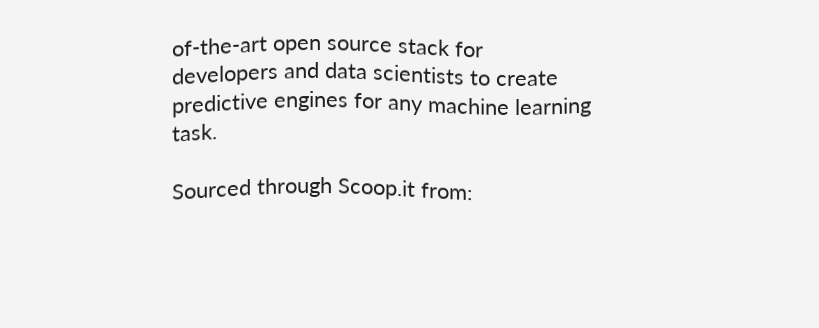of-the-art open source stack for developers and data scientists to create predictive engines for any machine learning task.

Sourced through Scoop.it from: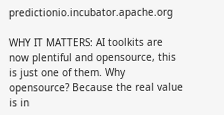predictionio.incubator.apache.org

WHY IT MATTERS: AI toolkits are now plentiful and opensource, this is just one of them. Why opensource? Because the real value is in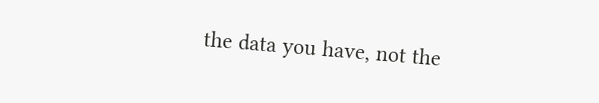the data you have, not the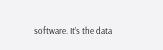software. It’s the data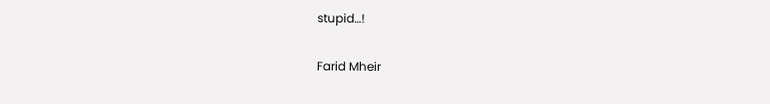stupid…!

Farid Mheir